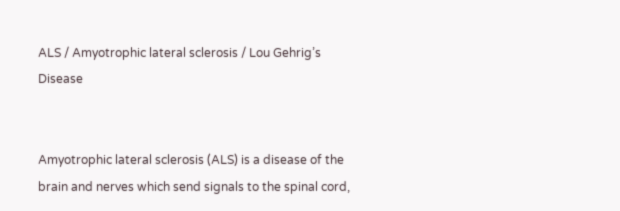ALS / Amyotrophic lateral sclerosis / Lou Gehrig’s Disease


Amyotrophic lateral sclerosis (ALS) is a disease of the brain and nerves which send signals to the spinal cord,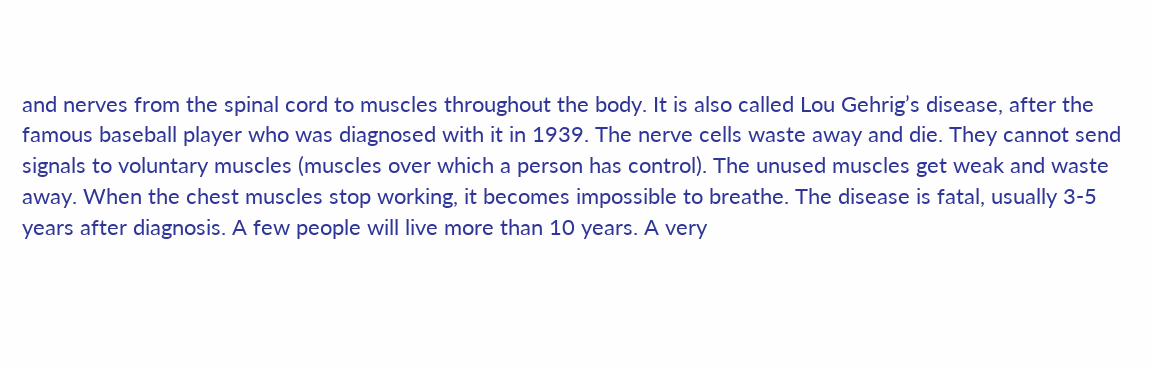and nerves from the spinal cord to muscles throughout the body. It is also called Lou Gehrig’s disease, after the famous baseball player who was diagnosed with it in 1939. The nerve cells waste away and die. They cannot send signals to voluntary muscles (muscles over which a person has control). The unused muscles get weak and waste away. When the chest muscles stop working, it becomes impossible to breathe. The disease is fatal, usually 3-5 years after diagnosis. A few people will live more than 10 years. A very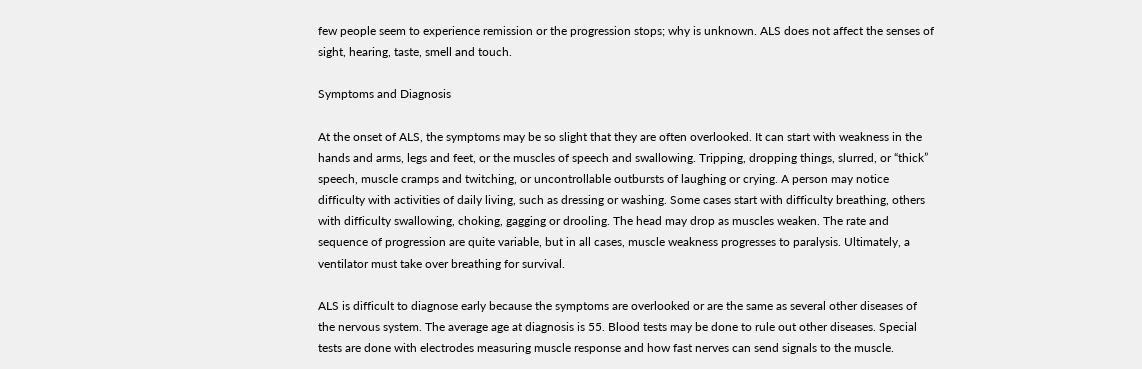few people seem to experience remission or the progression stops; why is unknown. ALS does not affect the senses of sight, hearing, taste, smell and touch.

Symptoms and Diagnosis

At the onset of ALS, the symptoms may be so slight that they are often overlooked. It can start with weakness in the hands and arms, legs and feet, or the muscles of speech and swallowing. Tripping, dropping things, slurred, or “thick” speech, muscle cramps and twitching, or uncontrollable outbursts of laughing or crying. A person may notice difficulty with activities of daily living, such as dressing or washing. Some cases start with difficulty breathing, others with difficulty swallowing, choking, gagging or drooling. The head may drop as muscles weaken. The rate and sequence of progression are quite variable, but in all cases, muscle weakness progresses to paralysis. Ultimately, a ventilator must take over breathing for survival.

ALS is difficult to diagnose early because the symptoms are overlooked or are the same as several other diseases of the nervous system. The average age at diagnosis is 55. Blood tests may be done to rule out other diseases. Special tests are done with electrodes measuring muscle response and how fast nerves can send signals to the muscle.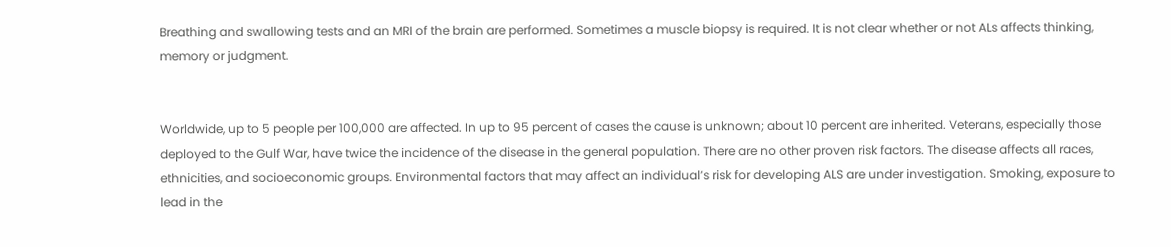Breathing and swallowing tests and an MRI of the brain are performed. Sometimes a muscle biopsy is required. It is not clear whether or not ALs affects thinking, memory or judgment.


Worldwide, up to 5 people per 100,000 are affected. In up to 95 percent of cases the cause is unknown; about 10 percent are inherited. Veterans, especially those deployed to the Gulf War, have twice the incidence of the disease in the general population. There are no other proven risk factors. The disease affects all races, ethnicities, and socioeconomic groups. Environmental factors that may affect an individual’s risk for developing ALS are under investigation. Smoking, exposure to lead in the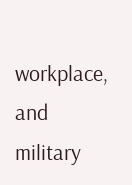workplace, and military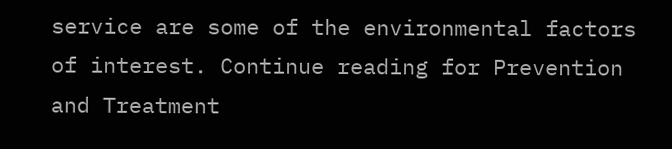service are some of the environmental factors of interest. Continue reading for Prevention and Treatment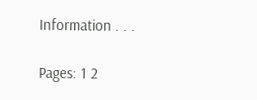Information . . .

Pages: 1 2